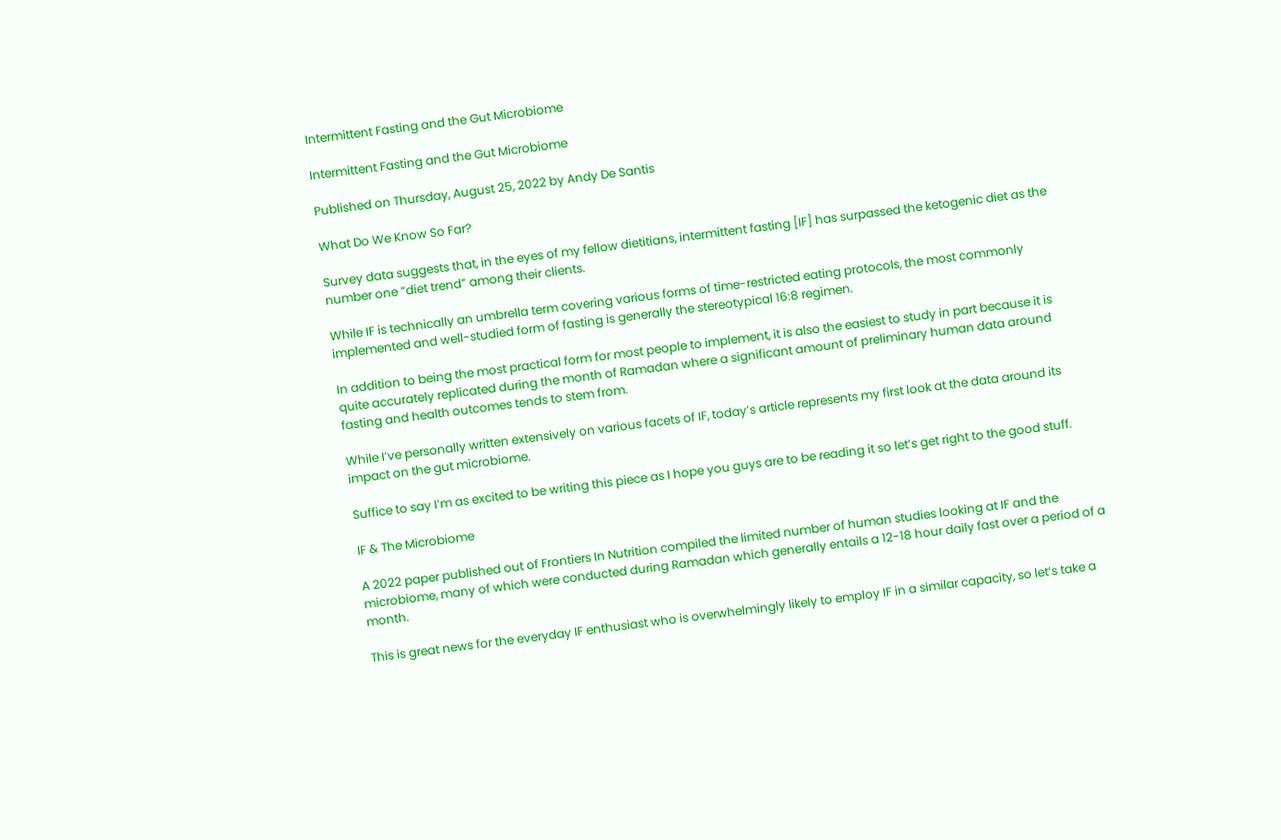Intermittent Fasting and the Gut Microbiome

Intermittent Fasting and the Gut Microbiome

Published on Thursday, August 25, 2022 by Andy De Santis

What Do We Know So Far?

Survey data suggests that, in the eyes of my fellow dietitians, intermittent fasting [IF] has surpassed the ketogenic diet as the number one “diet trend” among their clients.

While IF is technically an umbrella term covering various forms of time-restricted eating protocols, the most commonly implemented and well-studied form of fasting is generally the stereotypical 16:8 regimen.

In addition to being the most practical form for most people to implement, it is also the easiest to study in part because it is quite accurately replicated during the month of Ramadan where a significant amount of preliminary human data around fasting and health outcomes tends to stem from.

While I’ve personally written extensively on various facets of IF, today’s article represents my first look at the data around its impact on the gut microbiome.

Suffice to say I’m as excited to be writing this piece as I hope you guys are to be reading it so let’s get right to the good stuff.

IF & The Microbiome

A 2022 paper published out of Frontiers In Nutrition compiled the limited number of human studies looking at IF and the microbiome, many of which were conducted during Ramadan which generally entails a 12-18 hour daily fast over a period of a month.

This is great news for the everyday IF enthusiast who is overwhelmingly likely to employ IF in a similar capacity, so let’s take a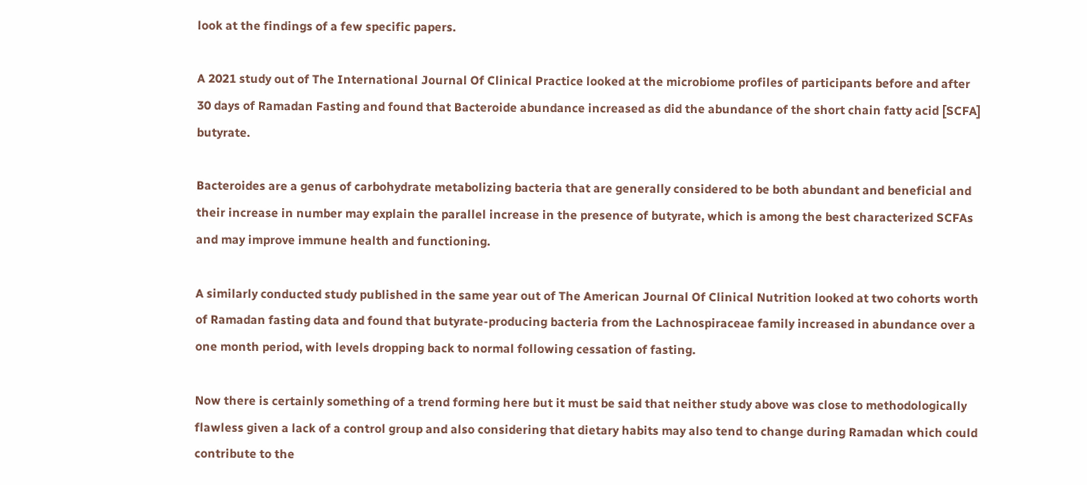look at the findings of a few specific papers.

A 2021 study out of The International Journal Of Clinical Practice looked at the microbiome profiles of participants before and after 30 days of Ramadan Fasting and found that Bacteroide abundance increased as did the abundance of the short chain fatty acid [SCFA] butyrate.

Bacteroides are a genus of carbohydrate metabolizing bacteria that are generally considered to be both abundant and beneficial and their increase in number may explain the parallel increase in the presence of butyrate, which is among the best characterized SCFAs and may improve immune health and functioning.

A similarly conducted study published in the same year out of The American Journal Of Clinical Nutrition looked at two cohorts worth of Ramadan fasting data and found that butyrate-producing bacteria from the Lachnospiraceae family increased in abundance over a one month period, with levels dropping back to normal following cessation of fasting.

Now there is certainly something of a trend forming here but it must be said that neither study above was close to methodologically flawless given a lack of a control group and also considering that dietary habits may also tend to change during Ramadan which could contribute to the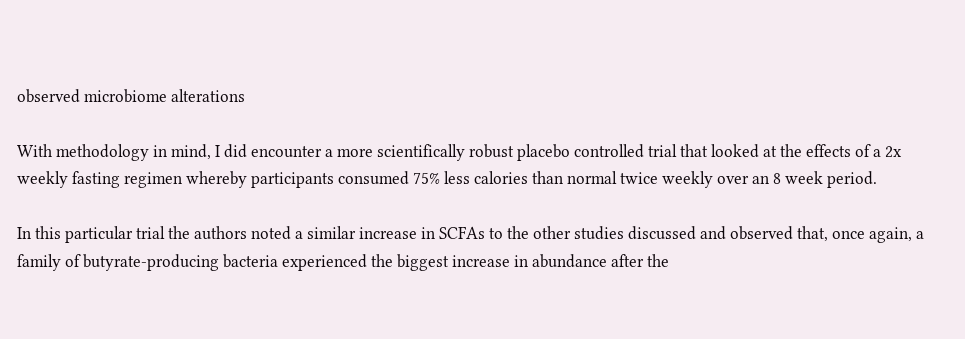observed microbiome alterations

With methodology in mind, I did encounter a more scientifically robust placebo controlled trial that looked at the effects of a 2x weekly fasting regimen whereby participants consumed 75% less calories than normal twice weekly over an 8 week period.

In this particular trial the authors noted a similar increase in SCFAs to the other studies discussed and observed that, once again, a family of butyrate-producing bacteria experienced the biggest increase in abundance after the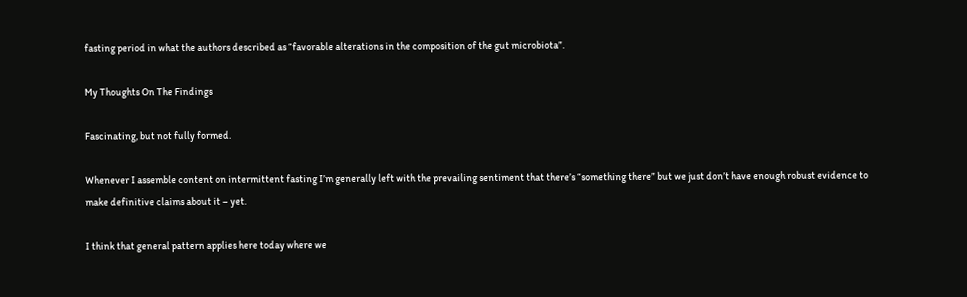fasting period in what the authors described as “favorable alterations in the composition of the gut microbiota”.

My Thoughts On The Findings

Fascinating, but not fully formed.

Whenever I assemble content on intermittent fasting I’m generally left with the prevailing sentiment that there’s “something there” but we just don’t have enough robust evidence to make definitive claims about it – yet.

I think that general pattern applies here today where we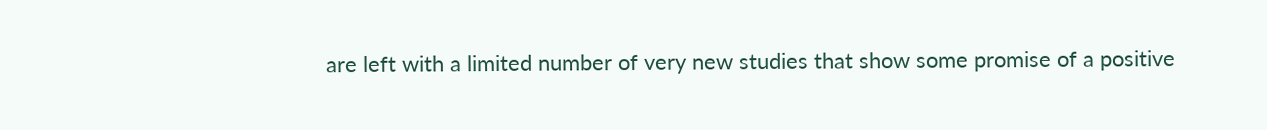are left with a limited number of very new studies that show some promise of a positive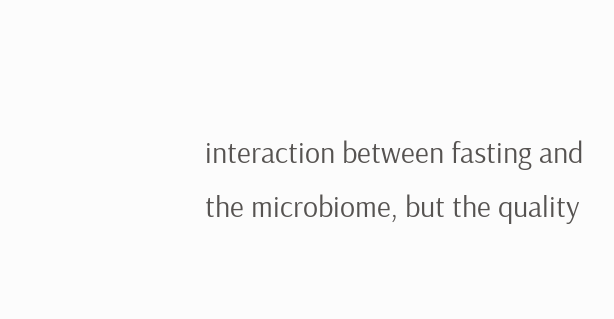interaction between fasting and the microbiome, but the quality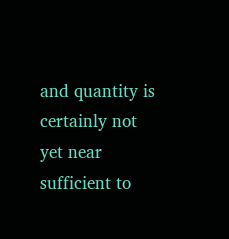and quantity is certainly not yet near sufficient to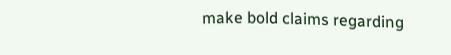make bold claims regarding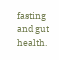fasting and gut health.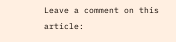Leave a comment on this article: